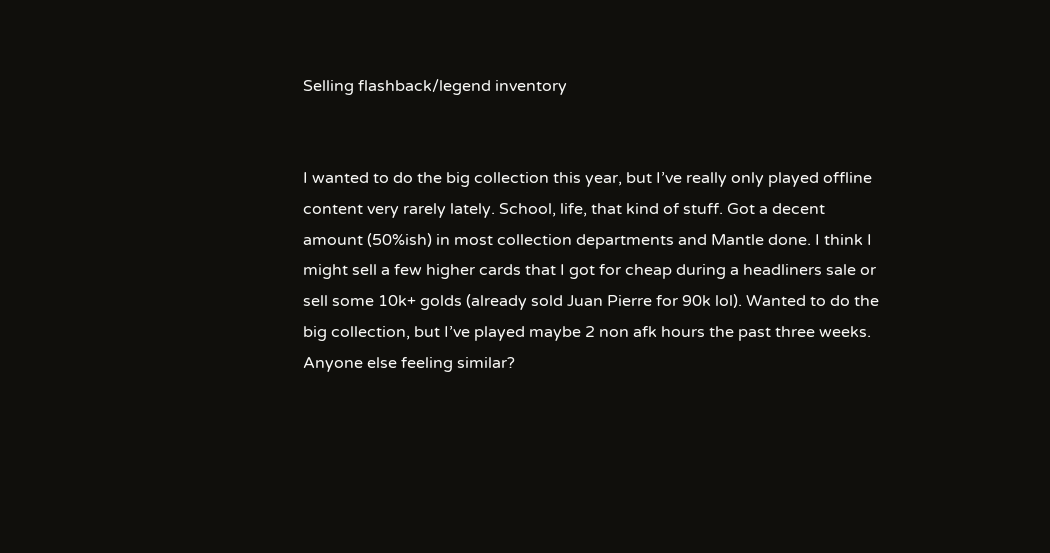Selling flashback/legend inventory


I wanted to do the big collection this year, but I’ve really only played offline content very rarely lately. School, life, that kind of stuff. Got a decent amount (50%ish) in most collection departments and Mantle done. I think I might sell a few higher cards that I got for cheap during a headliners sale or sell some 10k+ golds (already sold Juan Pierre for 90k lol). Wanted to do the big collection, but I’ve played maybe 2 non afk hours the past three weeks. Anyone else feeling similar?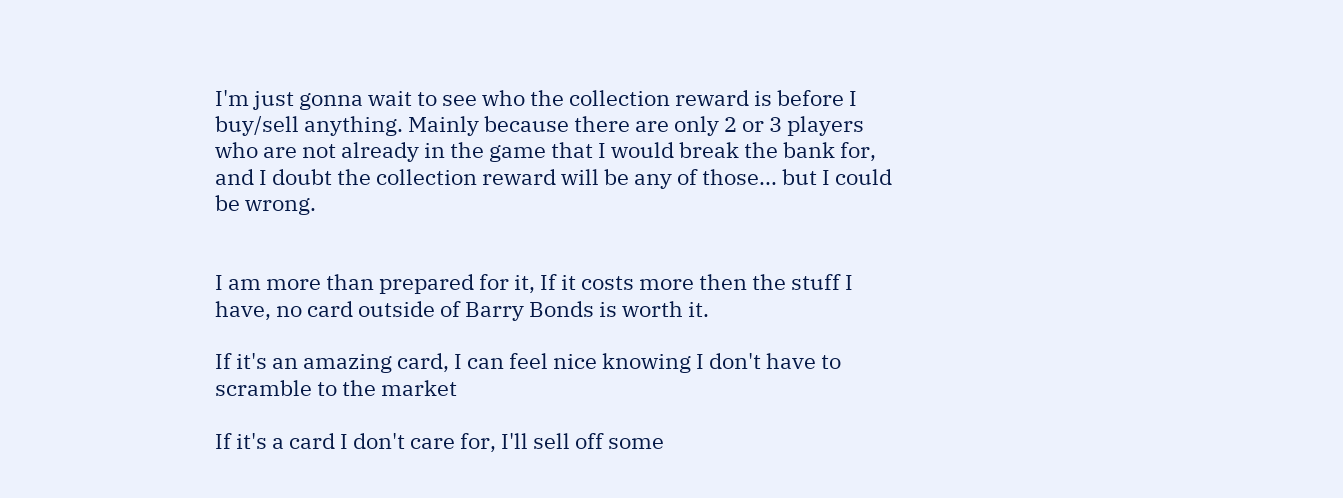I'm just gonna wait to see who the collection reward is before I buy/sell anything. Mainly because there are only 2 or 3 players who are not already in the game that I would break the bank for, and I doubt the collection reward will be any of those... but I could be wrong.


I am more than prepared for it, If it costs more then the stuff I have, no card outside of Barry Bonds is worth it.

If it's an amazing card, I can feel nice knowing I don't have to scramble to the market

If it's a card I don't care for, I'll sell off some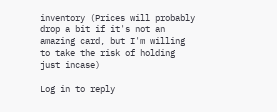inventory (Prices will probably drop a bit if it's not an amazing card, but I'm willing to take the risk of holding just incase)

Log in to reply